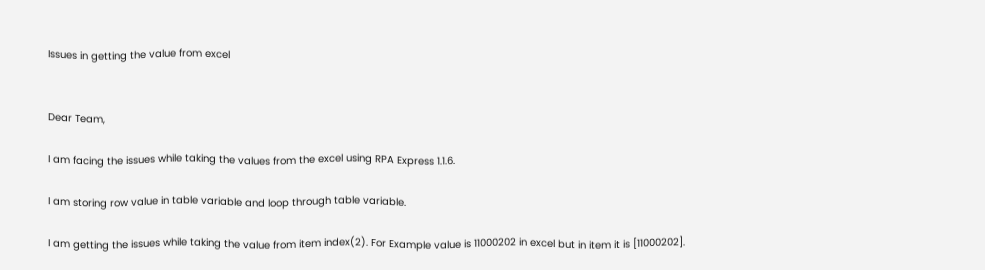Issues in getting the value from excel


Dear Team,

I am facing the issues while taking the values from the excel using RPA Express 1.1.6.

I am storing row value in table variable and loop through table variable.

I am getting the issues while taking the value from item index(2). For Example value is 11000202 in excel but in item it is [11000202].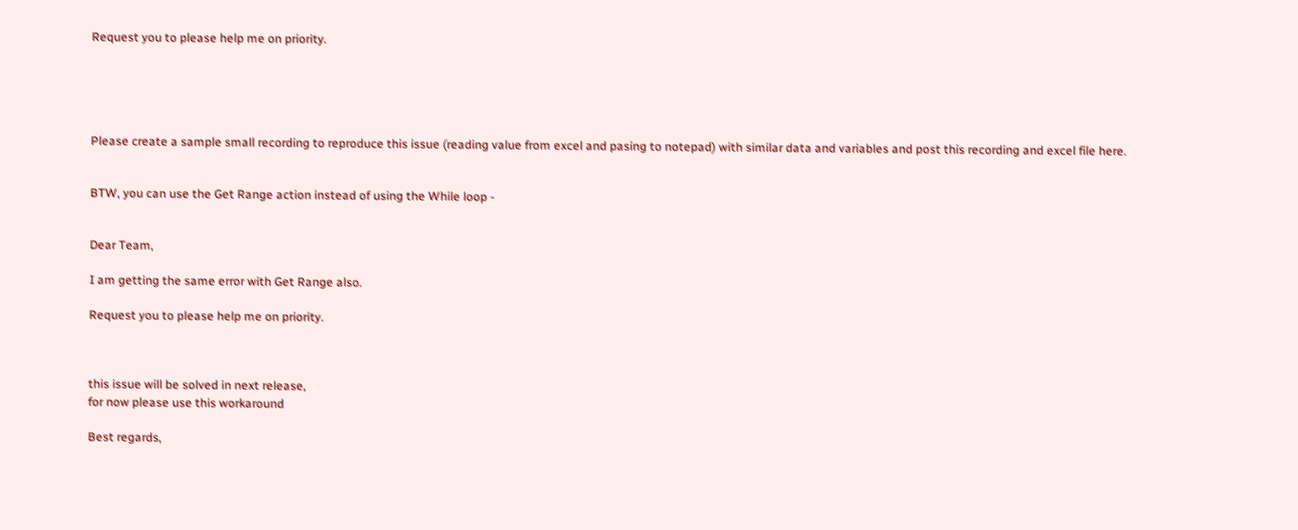Request you to please help me on priority.





Please create a sample small recording to reproduce this issue (reading value from excel and pasing to notepad) with similar data and variables and post this recording and excel file here.


BTW, you can use the Get Range action instead of using the While loop -


Dear Team,

I am getting the same error with Get Range also.

Request you to please help me on priority.



this issue will be solved in next release,
for now please use this workaround

Best regards,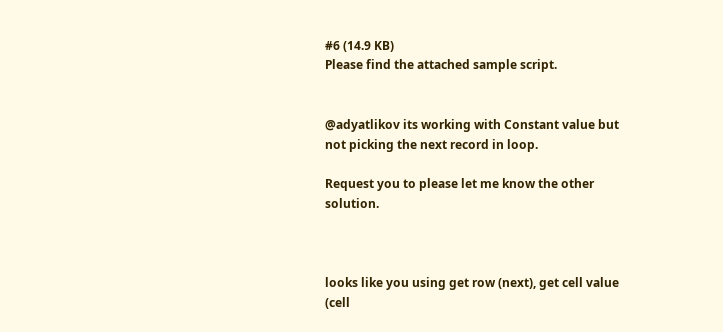#6 (14.9 KB)
Please find the attached sample script.


@adyatlikov its working with Constant value but not picking the next record in loop.

Request you to please let me know the other solution.



looks like you using get row (next), get cell value (cell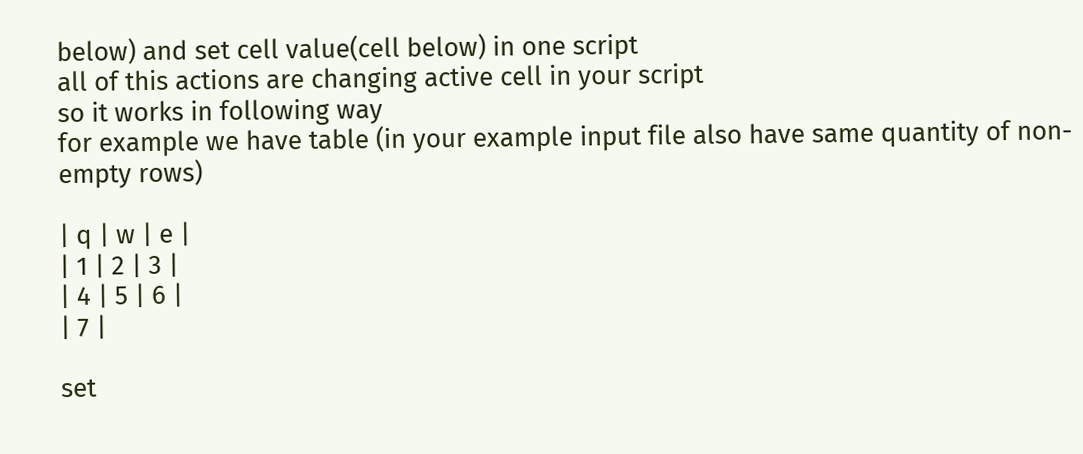below) and set cell value(cell below) in one script
all of this actions are changing active cell in your script
so it works in following way
for example we have table (in your example input file also have same quantity of non-empty rows)

| q | w | e |
| 1 | 2 | 3 |
| 4 | 5 | 6 |
| 7 |

set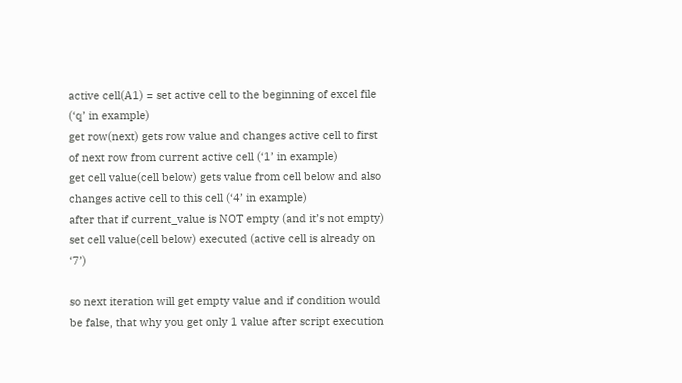active cell(A1) = set active cell to the beginning of excel file (‘q’ in example)
get row(next) gets row value and changes active cell to first of next row from current active cell (‘1’ in example)
get cell value(cell below) gets value from cell below and also changes active cell to this cell (‘4’ in example)
after that if current_value is NOT empty (and it’s not empty) set cell value(cell below) executed (active cell is already on ‘7’)

so next iteration will get empty value and if condition would be false, that why you get only 1 value after script execution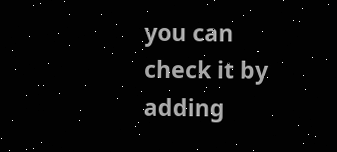you can check it by adding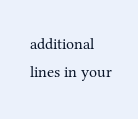additional lines in your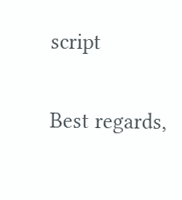script

Best regards,